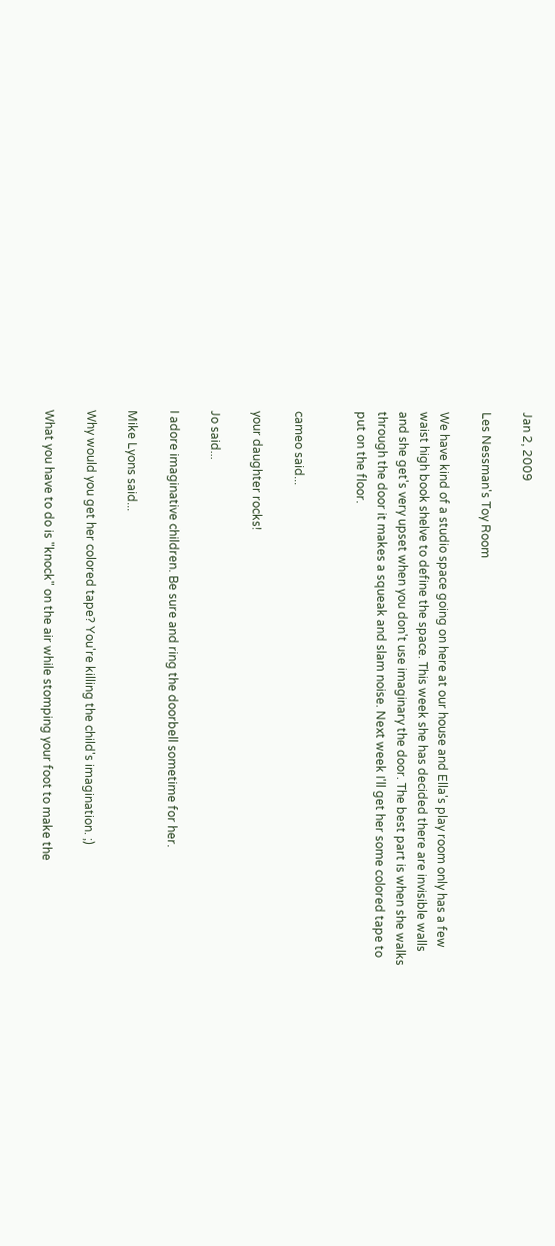Jan 2, 2009

Les Nessman's Toy Room

We have kind of a studio space going on here at our house and Ella's play room only has a few waist high book shelve to define the space. This week she has decided there are invisible walls and she get's very upset when you don't use imaginary the door. The best part is when she walks through the door it makes a squeak and slam noise. Next week I'll get her some colored tape to put on the floor.


cameo said...

your daughter rocks!

Jo said...

I adore imaginative children. Be sure and ring the doorbell sometime for her.

Mike Lyons said...

Why would you get her colored tape? You're killing the child's imagination. ;)

What you have to do is "knock" on the air while stomping your foot to make the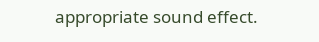appropriate sound effect.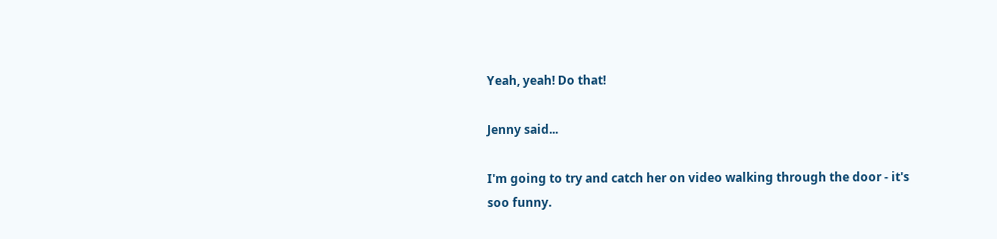Yeah, yeah! Do that!

Jenny said...

I'm going to try and catch her on video walking through the door - it's soo funny.